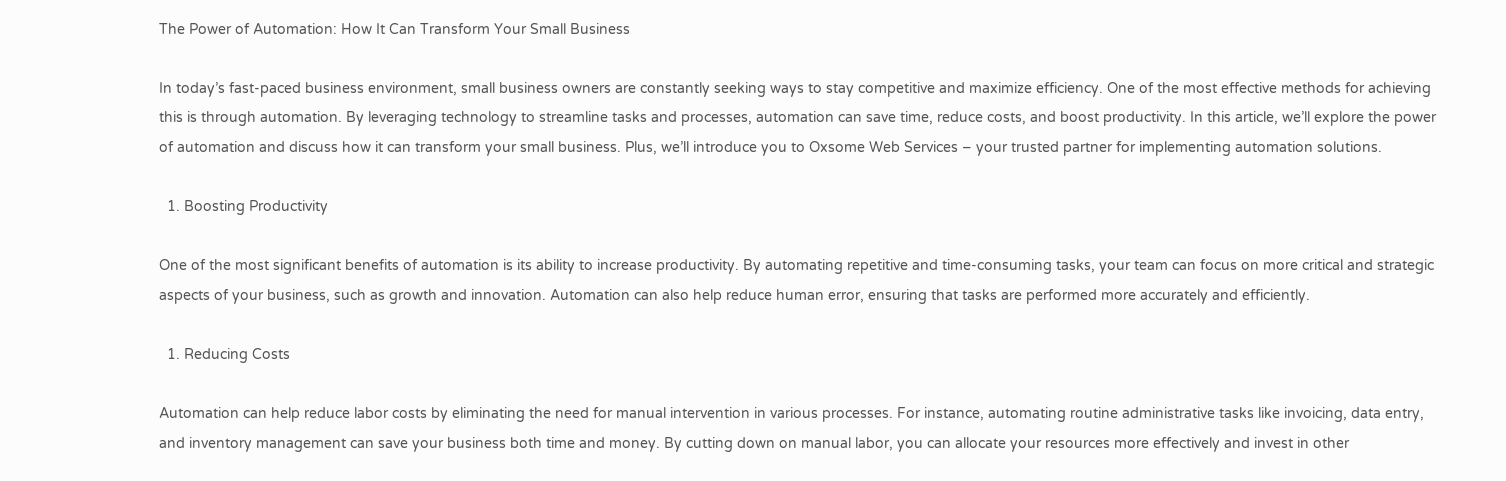The Power of Automation: How It Can Transform Your Small Business

In today’s fast-paced business environment, small business owners are constantly seeking ways to stay competitive and maximize efficiency. One of the most effective methods for achieving this is through automation. By leveraging technology to streamline tasks and processes, automation can save time, reduce costs, and boost productivity. In this article, we’ll explore the power of automation and discuss how it can transform your small business. Plus, we’ll introduce you to Oxsome Web Services – your trusted partner for implementing automation solutions.

  1. Boosting Productivity

One of the most significant benefits of automation is its ability to increase productivity. By automating repetitive and time-consuming tasks, your team can focus on more critical and strategic aspects of your business, such as growth and innovation. Automation can also help reduce human error, ensuring that tasks are performed more accurately and efficiently.

  1. Reducing Costs

Automation can help reduce labor costs by eliminating the need for manual intervention in various processes. For instance, automating routine administrative tasks like invoicing, data entry, and inventory management can save your business both time and money. By cutting down on manual labor, you can allocate your resources more effectively and invest in other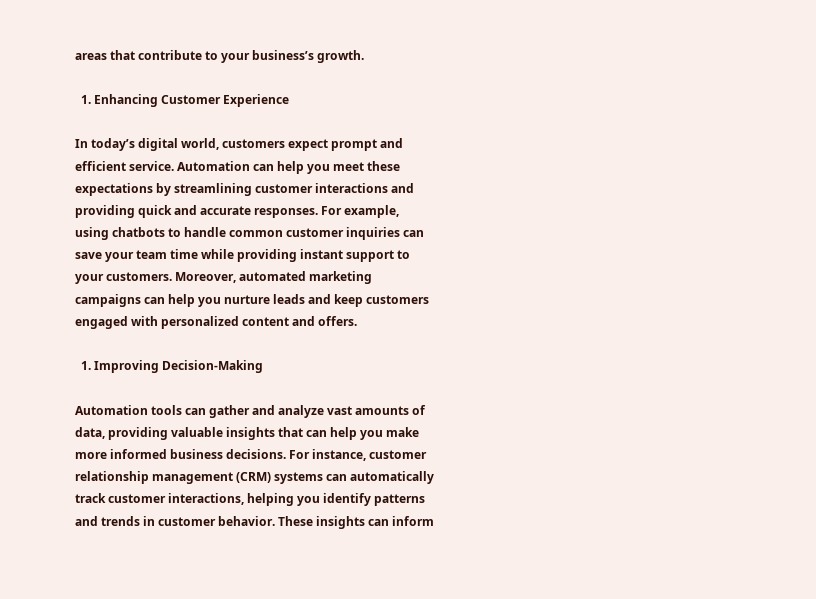areas that contribute to your business’s growth.

  1. Enhancing Customer Experience

In today’s digital world, customers expect prompt and efficient service. Automation can help you meet these expectations by streamlining customer interactions and providing quick and accurate responses. For example, using chatbots to handle common customer inquiries can save your team time while providing instant support to your customers. Moreover, automated marketing campaigns can help you nurture leads and keep customers engaged with personalized content and offers.

  1. Improving Decision-Making

Automation tools can gather and analyze vast amounts of data, providing valuable insights that can help you make more informed business decisions. For instance, customer relationship management (CRM) systems can automatically track customer interactions, helping you identify patterns and trends in customer behavior. These insights can inform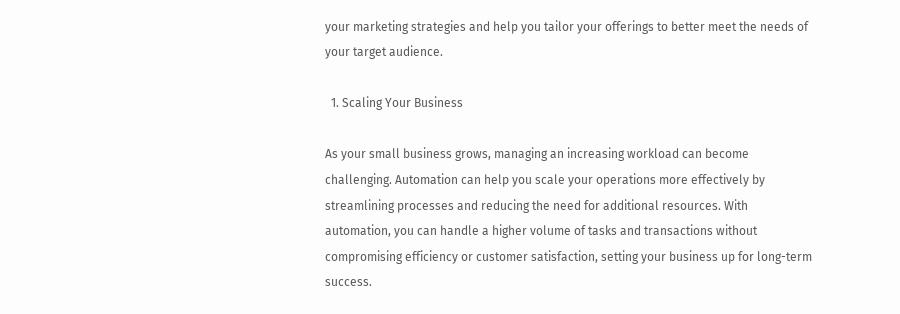your marketing strategies and help you tailor your offerings to better meet the needs of your target audience.

  1. Scaling Your Business

As your small business grows, managing an increasing workload can become challenging. Automation can help you scale your operations more effectively by streamlining processes and reducing the need for additional resources. With automation, you can handle a higher volume of tasks and transactions without compromising efficiency or customer satisfaction, setting your business up for long-term success.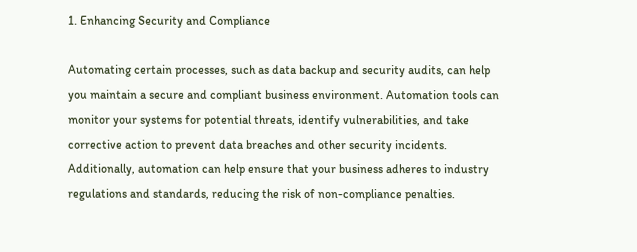1. Enhancing Security and Compliance

Automating certain processes, such as data backup and security audits, can help you maintain a secure and compliant business environment. Automation tools can monitor your systems for potential threats, identify vulnerabilities, and take corrective action to prevent data breaches and other security incidents. Additionally, automation can help ensure that your business adheres to industry regulations and standards, reducing the risk of non-compliance penalties.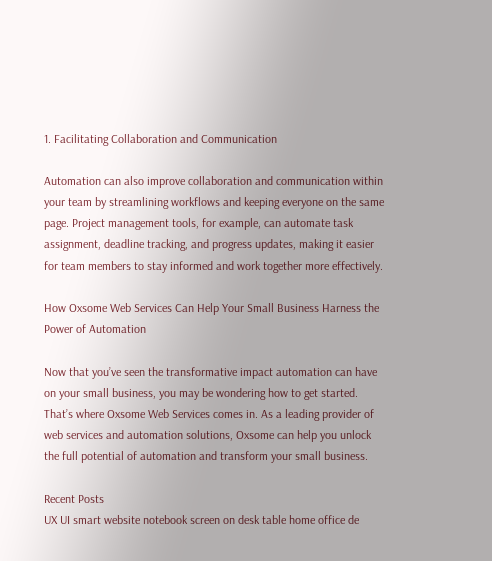1. Facilitating Collaboration and Communication

Automation can also improve collaboration and communication within your team by streamlining workflows and keeping everyone on the same page. Project management tools, for example, can automate task assignment, deadline tracking, and progress updates, making it easier for team members to stay informed and work together more effectively.

How Oxsome Web Services Can Help Your Small Business Harness the Power of Automation

Now that you’ve seen the transformative impact automation can have on your small business, you may be wondering how to get started. That’s where Oxsome Web Services comes in. As a leading provider of web services and automation solutions, Oxsome can help you unlock the full potential of automation and transform your small business.

Recent Posts
UX UI smart website notebook screen on desk table home office de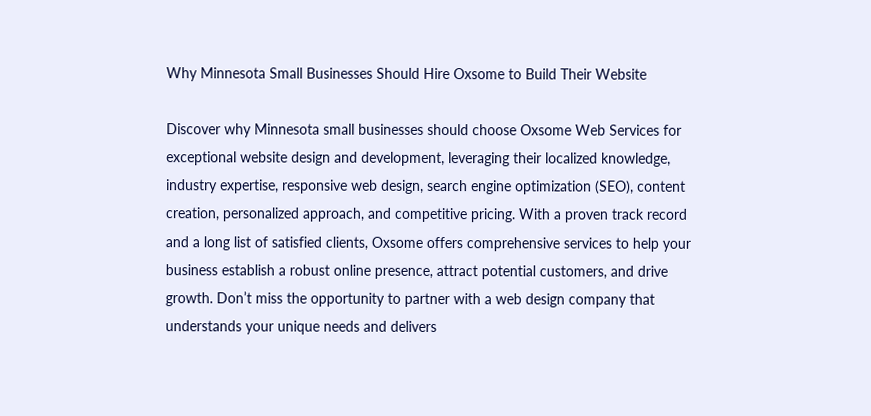Why Minnesota Small Businesses Should Hire Oxsome to Build Their Website

Discover why Minnesota small businesses should choose Oxsome Web Services for exceptional website design and development, leveraging their localized knowledge, industry expertise, responsive web design, search engine optimization (SEO), content creation, personalized approach, and competitive pricing. With a proven track record and a long list of satisfied clients, Oxsome offers comprehensive services to help your business establish a robust online presence, attract potential customers, and drive growth. Don’t miss the opportunity to partner with a web design company that understands your unique needs and delivers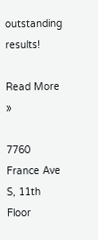outstanding results!

Read More »

7760 France Ave S, 11th Floor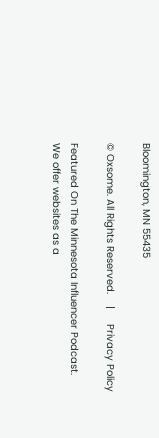Bloomington, MN 55435

© Oxsome. All Rights Reserved.    |     Privacy Policy

Featured On The Minnesota Influencer Podcast.
We offer websites as a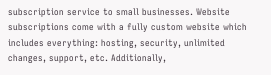subscription service to small businesses. Website subscriptions come with a fully custom website which includes everything: hosting, security, unlimited changes, support, etc. Additionally,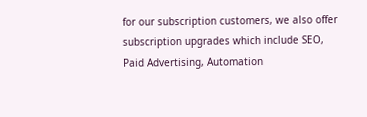for our subscription customers, we also offer subscription upgrades which include SEO, Paid Advertising, Automation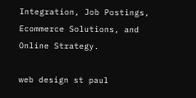Integration, Job Postings, Ecommerce Solutions, and Online Strategy.

web design st paul